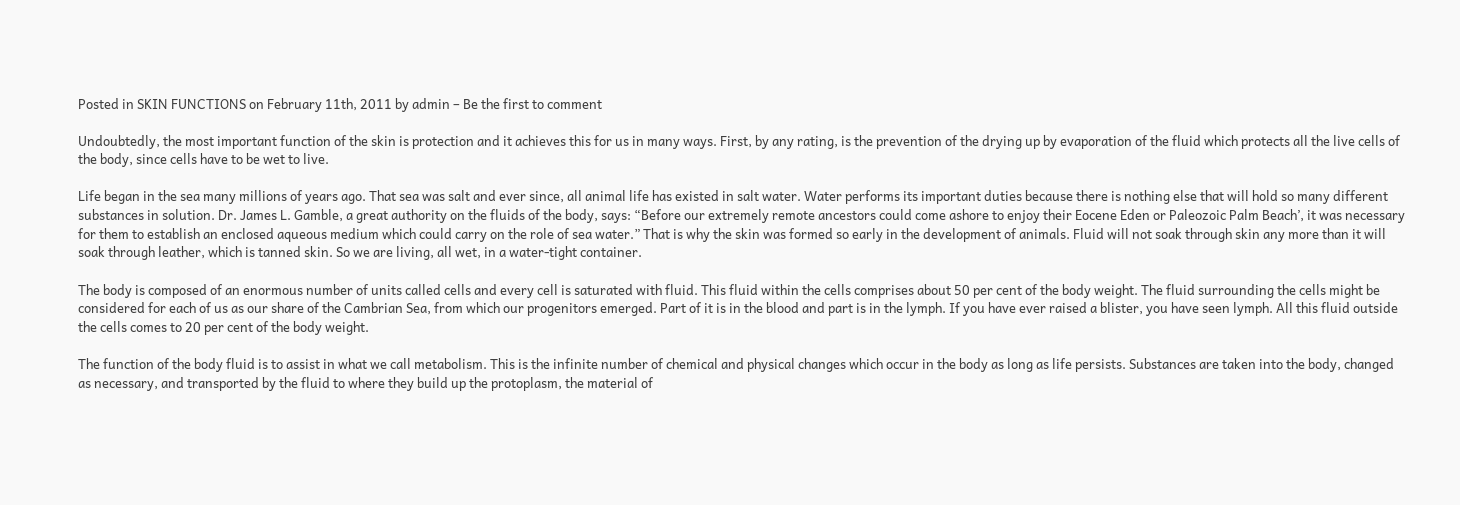Posted in SKIN FUNCTIONS on February 11th, 2011 by admin – Be the first to comment

Undoubtedly, the most important function of the skin is protection and it achieves this for us in many ways. First, by any rating, is the prevention of the drying up by evaporation of the fluid which protects all the live cells of the body, since cells have to be wet to live.

Life began in the sea many millions of years ago. That sea was salt and ever since, all animal life has existed in salt water. Water performs its important duties because there is nothing else that will hold so many different substances in solution. Dr. James L. Gamble, a great authority on the fluids of the body, says: “Before our extremely remote ancestors could come ashore to enjoy their Eocene Eden or Paleozoic Palm Beach’, it was necessary for them to establish an enclosed aqueous medium which could carry on the role of sea water.” That is why the skin was formed so early in the development of animals. Fluid will not soak through skin any more than it will soak through leather, which is tanned skin. So we are living, all wet, in a water-tight container.

The body is composed of an enormous number of units called cells and every cell is saturated with fluid. This fluid within the cells comprises about 50 per cent of the body weight. The fluid surrounding the cells might be considered for each of us as our share of the Cambrian Sea, from which our progenitors emerged. Part of it is in the blood and part is in the lymph. If you have ever raised a blister, you have seen lymph. All this fluid outside the cells comes to 20 per cent of the body weight.

The function of the body fluid is to assist in what we call metabolism. This is the infinite number of chemical and physical changes which occur in the body as long as life persists. Substances are taken into the body, changed as necessary, and transported by the fluid to where they build up the protoplasm, the material of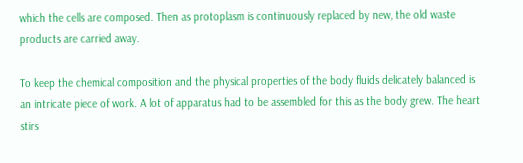which the cells are composed. Then as protoplasm is continuously replaced by new, the old waste products are carried away.

To keep the chemical composition and the physical properties of the body fluids delicately balanced is an intricate piece of work. A lot of apparatus had to be assembled for this as the body grew. The heart stirs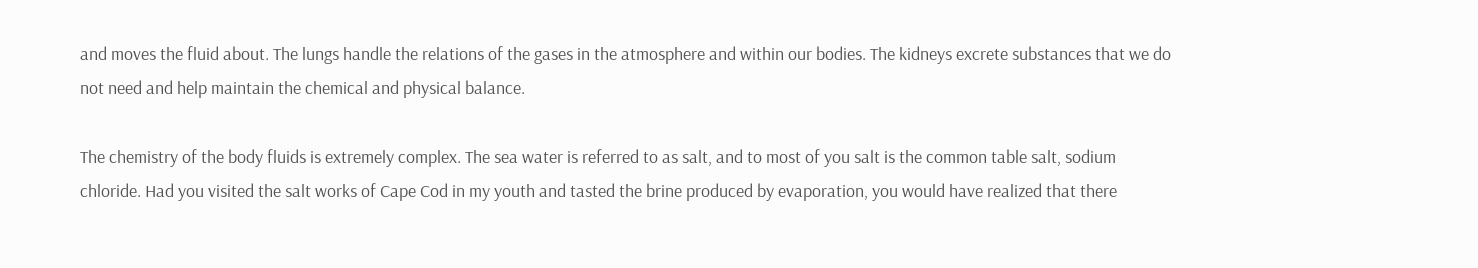and moves the fluid about. The lungs handle the relations of the gases in the atmosphere and within our bodies. The kidneys excrete substances that we do not need and help maintain the chemical and physical balance.

The chemistry of the body fluids is extremely complex. The sea water is referred to as salt, and to most of you salt is the common table salt, sodium chloride. Had you visited the salt works of Cape Cod in my youth and tasted the brine produced by evaporation, you would have realized that there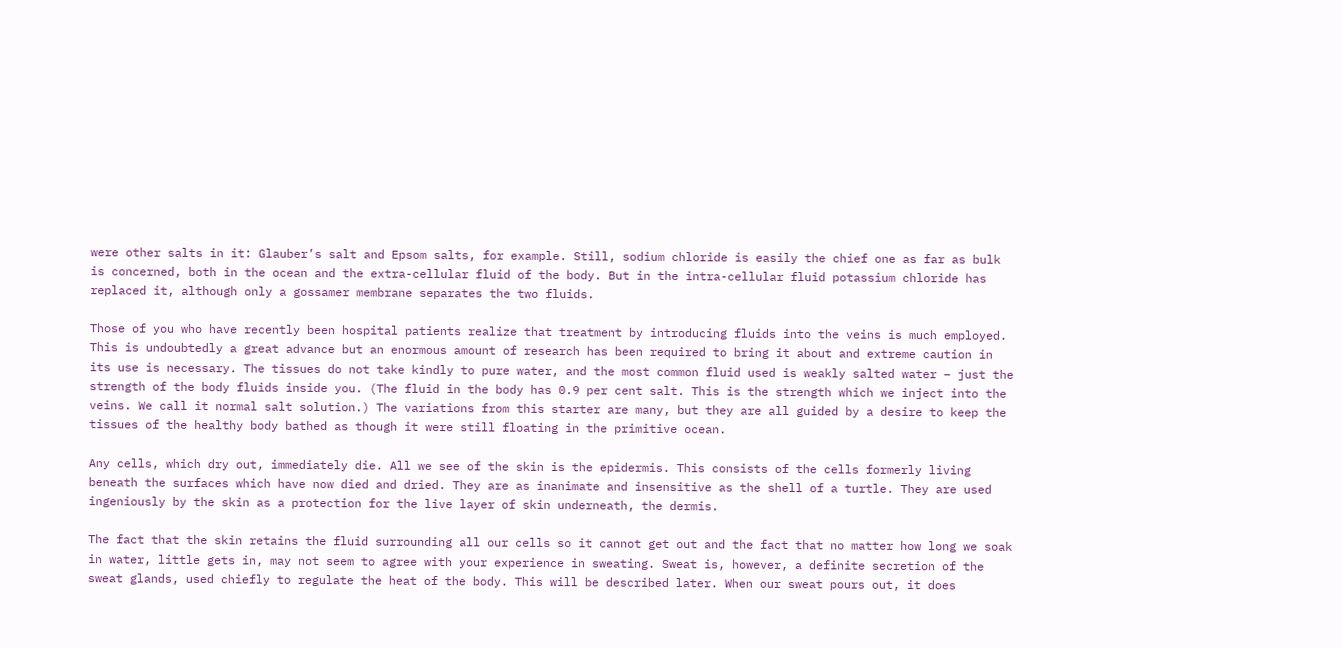were other salts in it: Glauber’s salt and Epsom salts, for example. Still, sodium chloride is easily the chief one as far as bulk is concerned, both in the ocean and the extra-cellular fluid of the body. But in the intra-cellular fluid potassium chloride has replaced it, although only a gossamer membrane separates the two fluids.

Those of you who have recently been hospital patients realize that treatment by introducing fluids into the veins is much employed. This is undoubtedly a great advance but an enormous amount of research has been required to bring it about and extreme caution in its use is necessary. The tissues do not take kindly to pure water, and the most common fluid used is weakly salted water – just the strength of the body fluids inside you. (The fluid in the body has 0.9 per cent salt. This is the strength which we inject into the veins. We call it normal salt solution.) The variations from this starter are many, but they are all guided by a desire to keep the tissues of the healthy body bathed as though it were still floating in the primitive ocean.

Any cells, which dry out, immediately die. All we see of the skin is the epidermis. This consists of the cells formerly living beneath the surfaces which have now died and dried. They are as inanimate and insensitive as the shell of a turtle. They are used ingeniously by the skin as a protection for the live layer of skin underneath, the dermis.

The fact that the skin retains the fluid surrounding all our cells so it cannot get out and the fact that no matter how long we soak in water, little gets in, may not seem to agree with your experience in sweating. Sweat is, however, a definite secretion of the sweat glands, used chiefly to regulate the heat of the body. This will be described later. When our sweat pours out, it does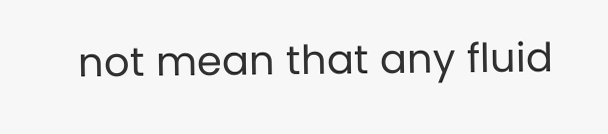not mean that any fluid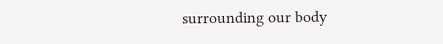surrounding our body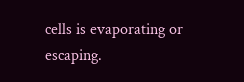cells is evaporating or escaping.